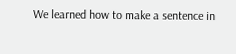We learned how to make a sentence in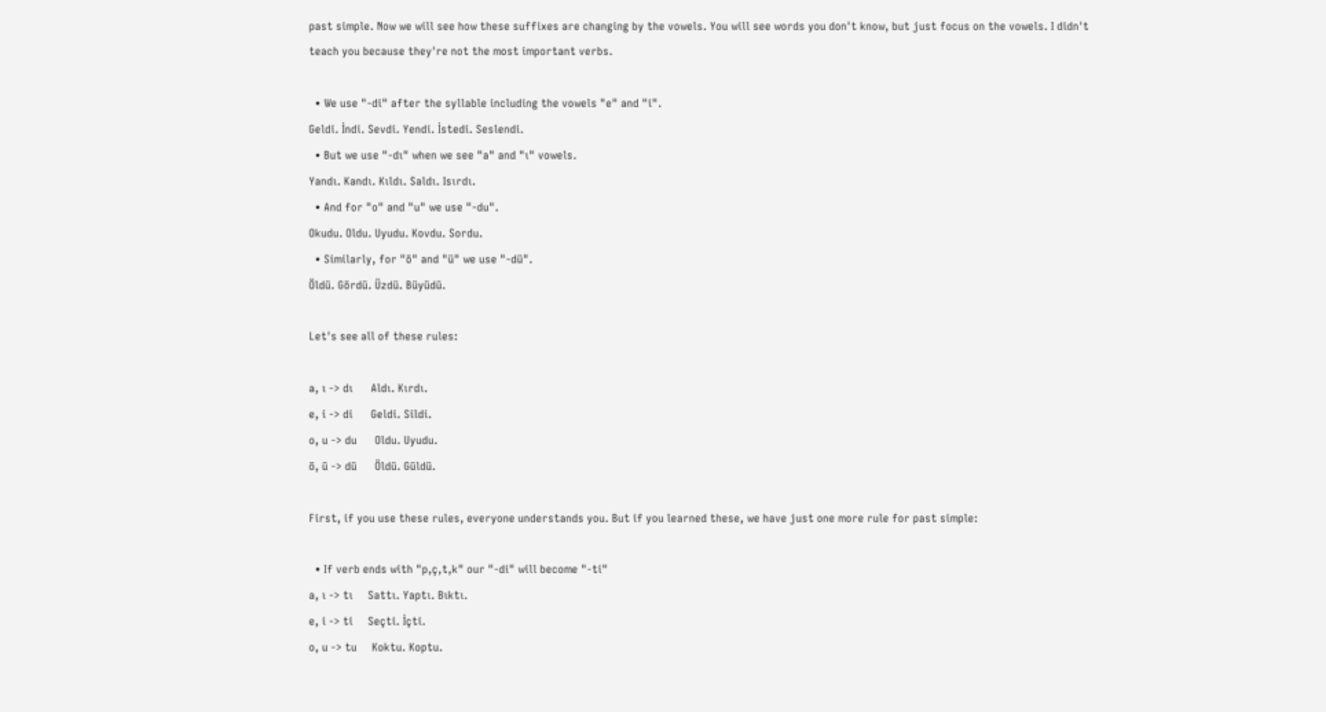past simple. Now we will see how these suffixes are changing by the vowels. You will see words you don't know, but just focus on the vowels. I didn't teach you because they're not the most important verbs.

  • We use "-di" after the syllable including the vowels "e" and "i".
Geldi. İndi. Sevdi. Yendi. İstedi. Seslendi.
  • But we use "-dı" when we see "a" and "ı" vowels.
Yandı. Kandı. Kıldı. Saldı. Isırdı.
  • And for "o" and "u" we use "-du".
Okudu. Oldu. Uyudu. Kovdu. Sordu.
  • Similarly, for "ö" and "ü" we use "-dü".
Öldü. Gördü. Üzdü. Büyüdü.

Let's see all of these rules:

a, ı -> dı      Aldı. Kırdı.
e, i -> di      Geldi. Sildi.
o, u -> du      Oldu. Uyudu.
ö, ü -> dü      Öldü. Güldü.

First, if you use these rules, everyone understands you. But if you learned these, we have just one more rule for past simple:

  • If verb ends with "p,ç,t,k" our "-di" will become "-ti"
a, ı -> tı     Sattı. Yaptı. Bıktı.
e, i -> ti     Seçti. İçti.
o, u -> tu     Koktu. Koptu.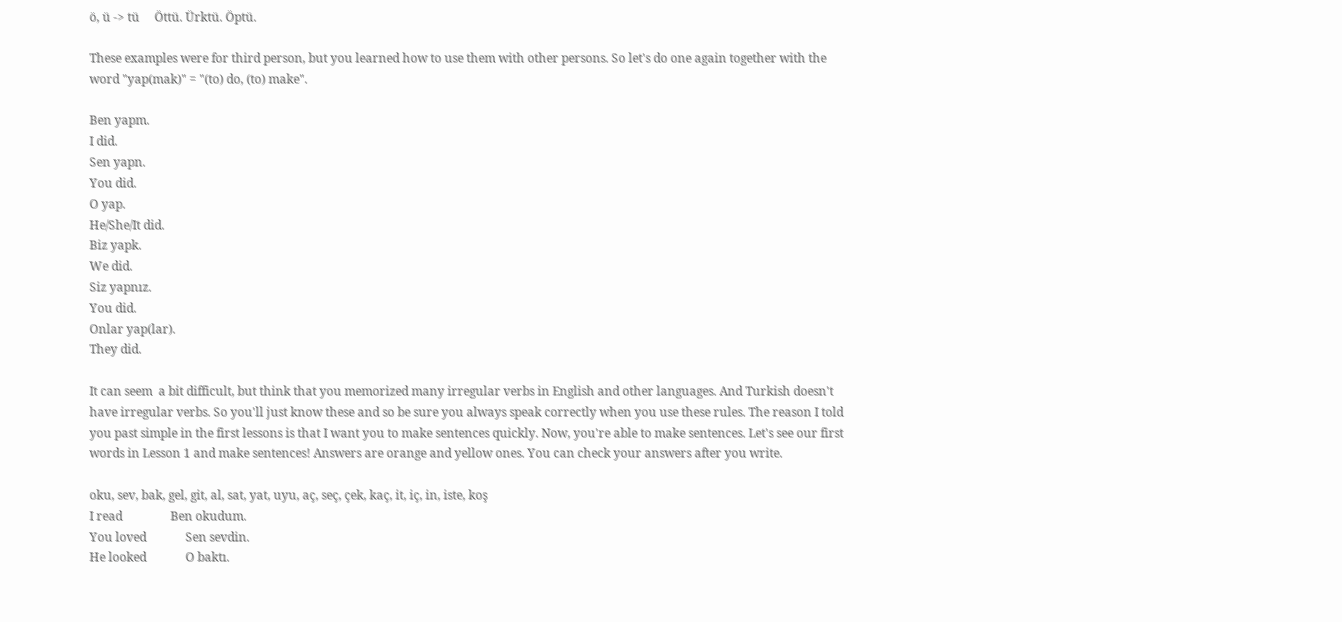ö, ü -> tü     Öttü. Ürktü. Öptü.

These examples were for third person, but you learned how to use them with other persons. So let's do one again together with the word "yap(mak)" = "(to) do, (to) make".

Ben yapm.
I did.
Sen yapn.
You did.
O yap.
He/She/It did.
Biz yapk.
We did.
Siz yapnız.
You did.
Onlar yap(lar).
They did.

It can seem  a bit difficult, but think that you memorized many irregular verbs in English and other languages. And Turkish doesn't have irregular verbs. So you'll just know these and so be sure you always speak correctly when you use these rules. The reason I told you past simple in the first lessons is that I want you to make sentences quickly. Now, you're able to make sentences. Let's see our first words in Lesson 1 and make sentences! Answers are orange and yellow ones. You can check your answers after you write.

oku, sev, bak, gel, git, al, sat, yat, uyu, aç, seç, çek, kaç, it, iç, in, iste, koş
I read                Ben okudum.
You loved             Sen sevdin.
He looked             O baktı.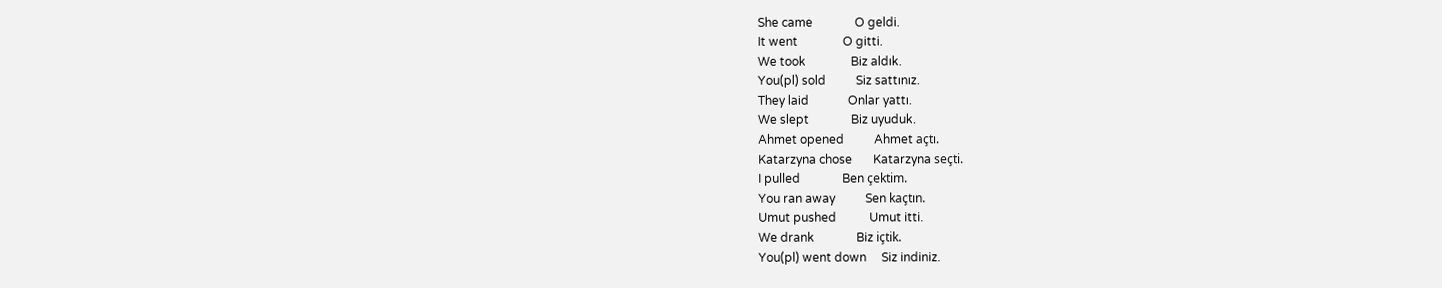She came              O geldi.
It went               O gitti.
We took               Biz aldık.
You(pl) sold          Siz sattınız.
They laid             Onlar yattı.
We slept              Biz uyuduk.
Ahmet opened          Ahmet açtı.
Katarzyna chose       Katarzyna seçti.
I pulled              Ben çektim.
You ran away          Sen kaçtın.
Umut pushed           Umut itti.
We drank              Biz içtik.
You(pl) went down     Siz indiniz.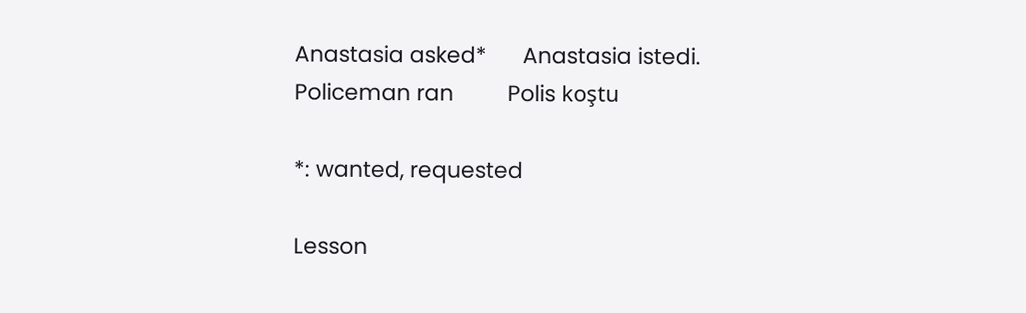Anastasia asked*      Anastasia istedi.
Policeman ran         Polis koştu

*: wanted, requested

Lesson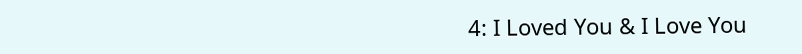4: I Loved You & I Love You